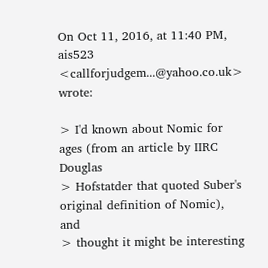On Oct 11, 2016, at 11:40 PM, ais523 <callforjudgem...@yahoo.co.uk> wrote:

> I'd known about Nomic for ages (from an article by IIRC Douglas
> Hofstatder that quoted Suber's original definition of Nomic), and
> thought it might be interesting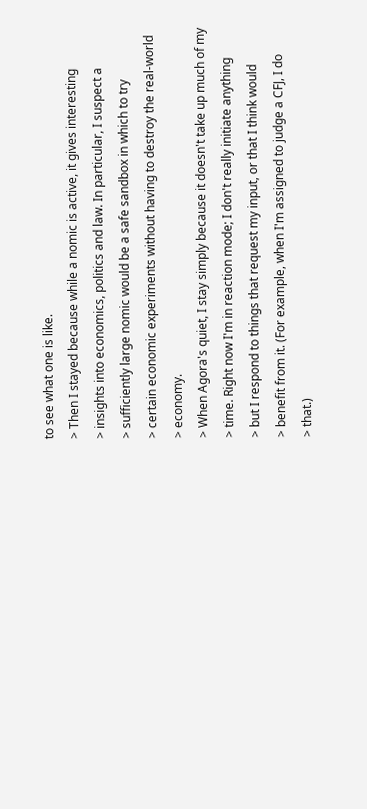to see what one is like.
> Then I stayed because while a nomic is active, it gives interesting
> insights into economics, politics and law. In particular, I suspect a
> sufficiently large nomic would be a safe sandbox in which to try
> certain economic experiments without having to destroy the real-world
> economy.
> When Agora's quiet, I stay simply because it doesn't take up much of my
> time. Right now I'm in reaction mode; I don't really initiate anything
> but I respond to things that request my input, or that I think would
> benefit from it. (For example, when I'm assigned to judge a CFJ, I do
> that.)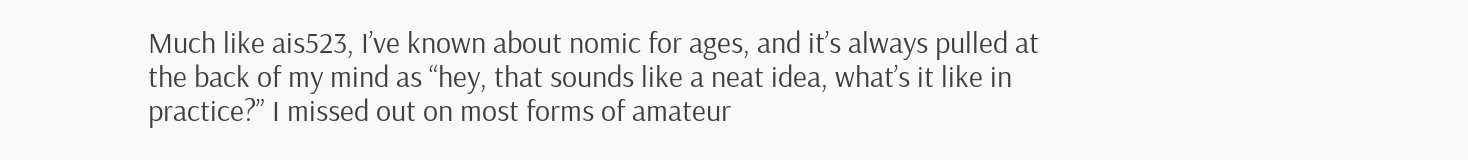Much like ais523, I’ve known about nomic for ages, and it’s always pulled at
the back of my mind as “hey, that sounds like a neat idea, what’s it like in
practice?” I missed out on most forms of amateur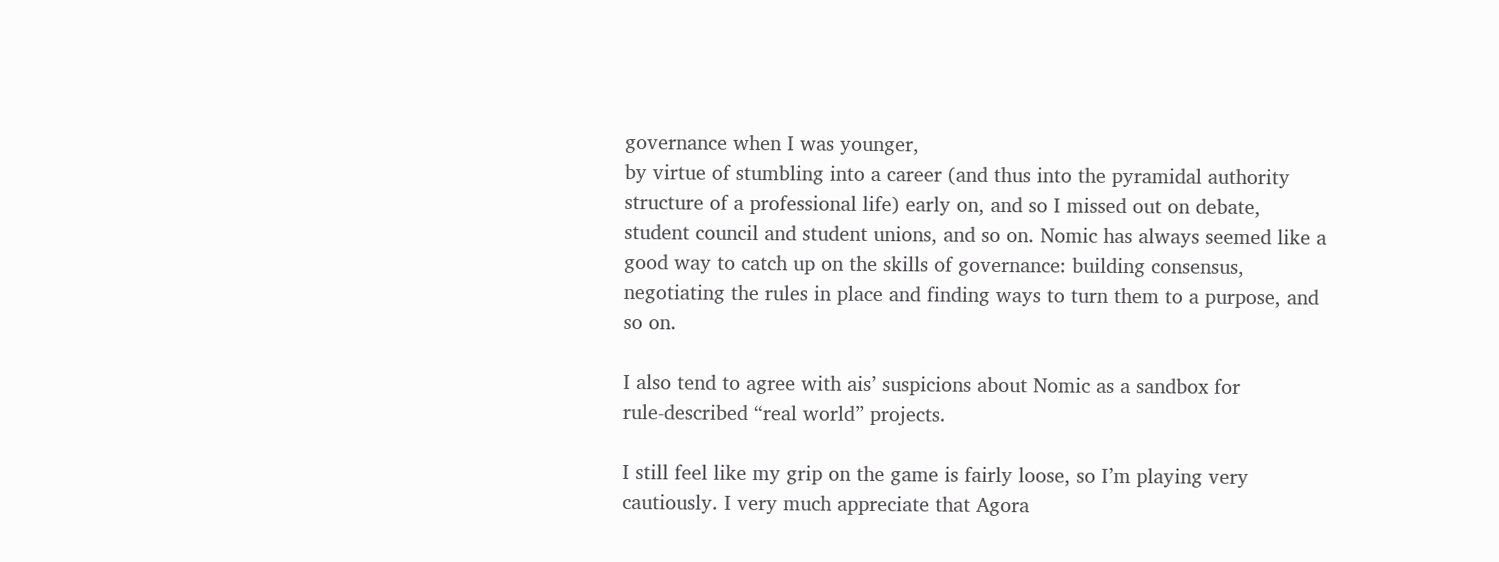governance when I was younger,
by virtue of stumbling into a career (and thus into the pyramidal authority
structure of a professional life) early on, and so I missed out on debate,
student council and student unions, and so on. Nomic has always seemed like a
good way to catch up on the skills of governance: building consensus,
negotiating the rules in place and finding ways to turn them to a purpose, and
so on.

I also tend to agree with ais’ suspicions about Nomic as a sandbox for
rule-described “real world” projects.

I still feel like my grip on the game is fairly loose, so I’m playing very
cautiously. I very much appreciate that Agora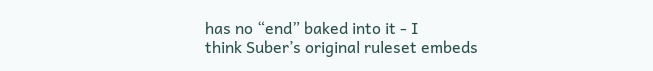has no “end” baked into it - I
think Suber’s original ruleset embeds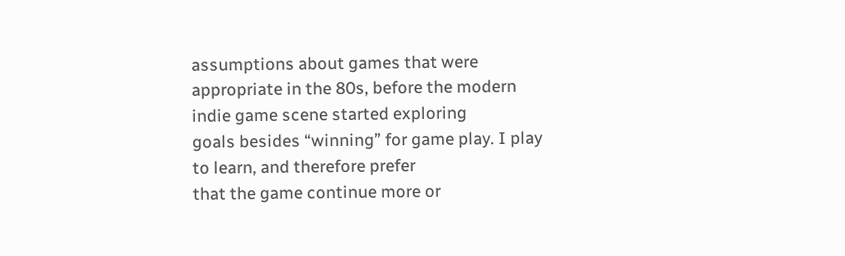assumptions about games that were
appropriate in the 80s, before the modern indie game scene started exploring
goals besides “winning” for game play. I play to learn, and therefore prefer
that the game continue more or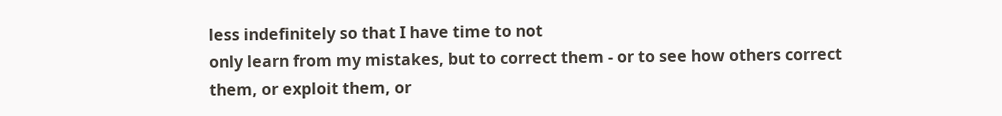less indefinitely so that I have time to not
only learn from my mistakes, but to correct them - or to see how others correct
them, or exploit them, or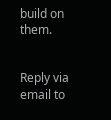build on them.


Reply via email to